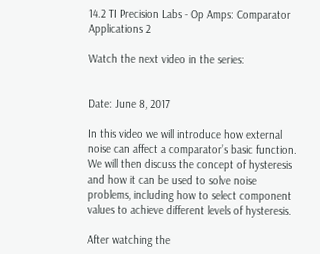14.2 TI Precision Labs - Op Amps: Comparator Applications 2

Watch the next video in the series:


Date: June 8, 2017

In this video we will introduce how external noise can affect a comparator’s basic function.  We will then discuss the concept of hysteresis and how it can be used to solve noise problems, including how to select component values to achieve different levels of hysteresis.

After watching the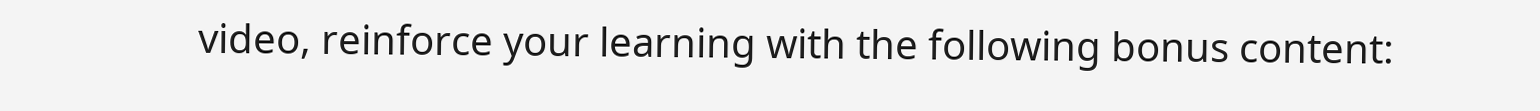video, reinforce your learning with the following bonus content: